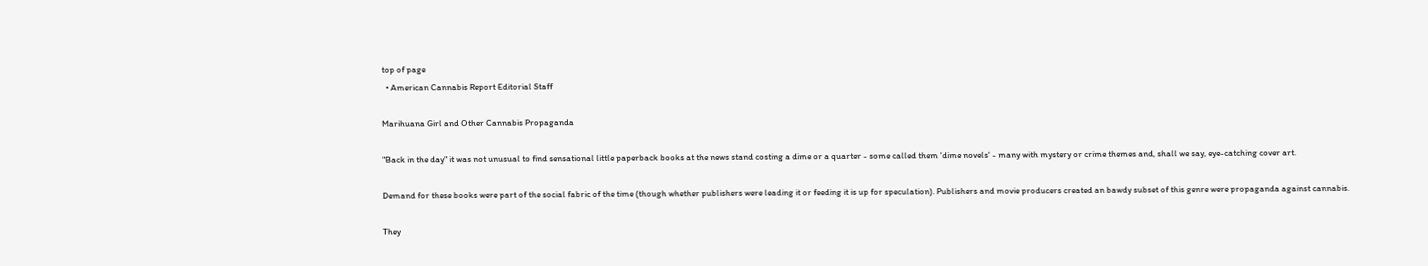top of page
  • American Cannabis Report Editorial Staff

Marihuana Girl and Other Cannabis Propaganda

"Back in the day" it was not unusual to find sensational little paperback books at the news stand costing a dime or a quarter - some called them 'dime novels' - many with mystery or crime themes and, shall we say, eye-catching cover art.

Demand for these books were part of the social fabric of the time (though whether publishers were leading it or feeding it is up for speculation). Publishers and movie producers created an bawdy subset of this genre were propaganda against cannabis.

They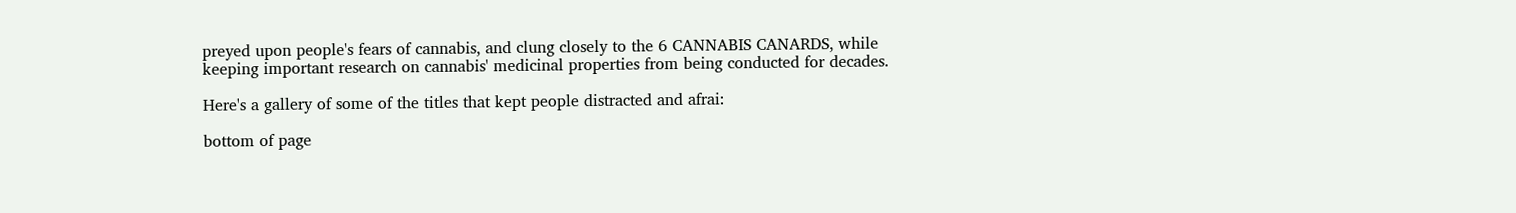preyed upon people's fears of cannabis, and clung closely to the 6 CANNABIS CANARDS, while keeping important research on cannabis' medicinal properties from being conducted for decades.

Here's a gallery of some of the titles that kept people distracted and afrai:

bottom of page